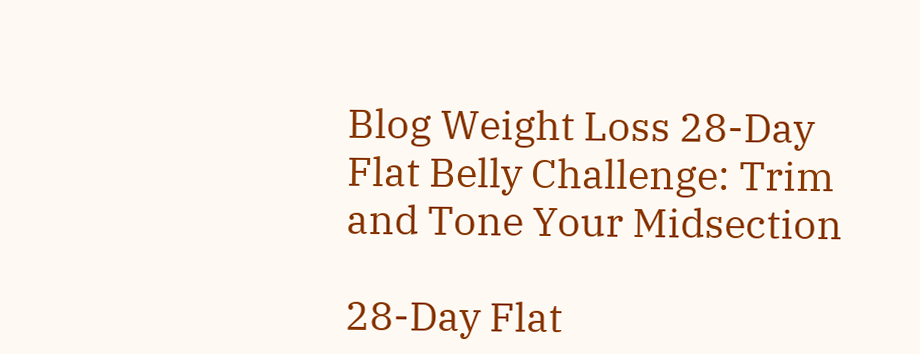Blog Weight Loss 28-Day Flat Belly Challenge: Trim and Tone Your Midsection

28-Day Flat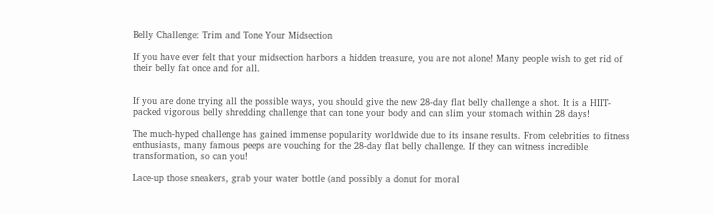Belly Challenge: Trim and Tone Your Midsection

If you have ever felt that your midsection harbors a hidden treasure, you are not alone! Many people wish to get rid of their belly fat once and for all.


If you are done trying all the possible ways, you should give the new 28-day flat belly challenge a shot. It is a HIIT-packed vigorous belly shredding challenge that can tone your body and can slim your stomach within 28 days!

The much-hyped challenge has gained immense popularity worldwide due to its insane results. From celebrities to fitness enthusiasts, many famous peeps are vouching for the 28-day flat belly challenge. If they can witness incredible transformation, so can you!

Lace-up those sneakers, grab your water bottle (and possibly a donut for moral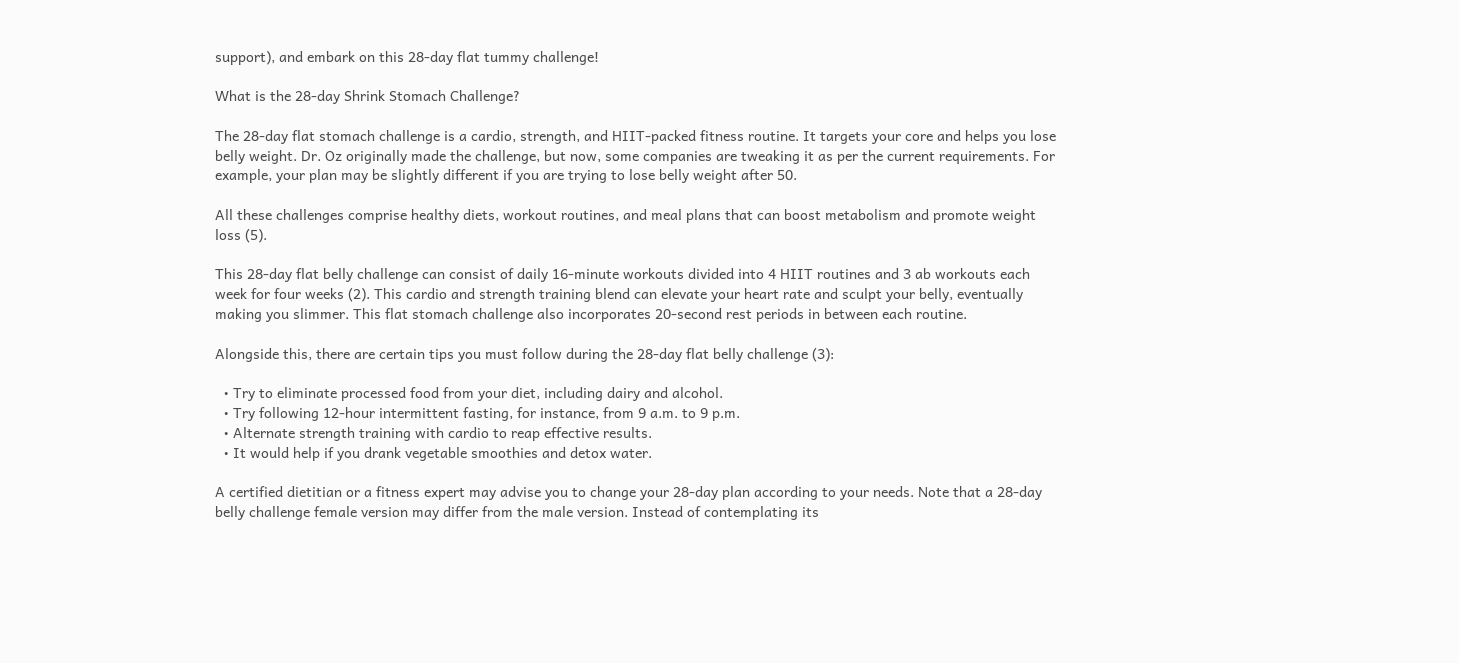support), and embark on this 28-day flat tummy challenge!

What is the 28-day Shrink Stomach Challenge?

The 28-day flat stomach challenge is a cardio, strength, and HIIT-packed fitness routine. It targets your core and helps you lose belly weight. Dr. Oz originally made the challenge, but now, some companies are tweaking it as per the current requirements. For example, your plan may be slightly different if you are trying to lose belly weight after 50.

All these challenges comprise healthy diets, workout routines, and meal plans that can boost metabolism and promote weight loss (5).

This 28-day flat belly challenge can consist of daily 16-minute workouts divided into 4 HIIT routines and 3 ab workouts each week for four weeks (2). This cardio and strength training blend can elevate your heart rate and sculpt your belly, eventually making you slimmer. This flat stomach challenge also incorporates 20-second rest periods in between each routine.

Alongside this, there are certain tips you must follow during the 28-day flat belly challenge (3):

  • Try to eliminate processed food from your diet, including dairy and alcohol.
  • Try following 12-hour intermittent fasting, for instance, from 9 a.m. to 9 p.m.
  • Alternate strength training with cardio to reap effective results.
  • It would help if you drank vegetable smoothies and detox water.

A certified dietitian or a fitness expert may advise you to change your 28-day plan according to your needs. Note that a 28-day belly challenge female version may differ from the male version. Instead of contemplating its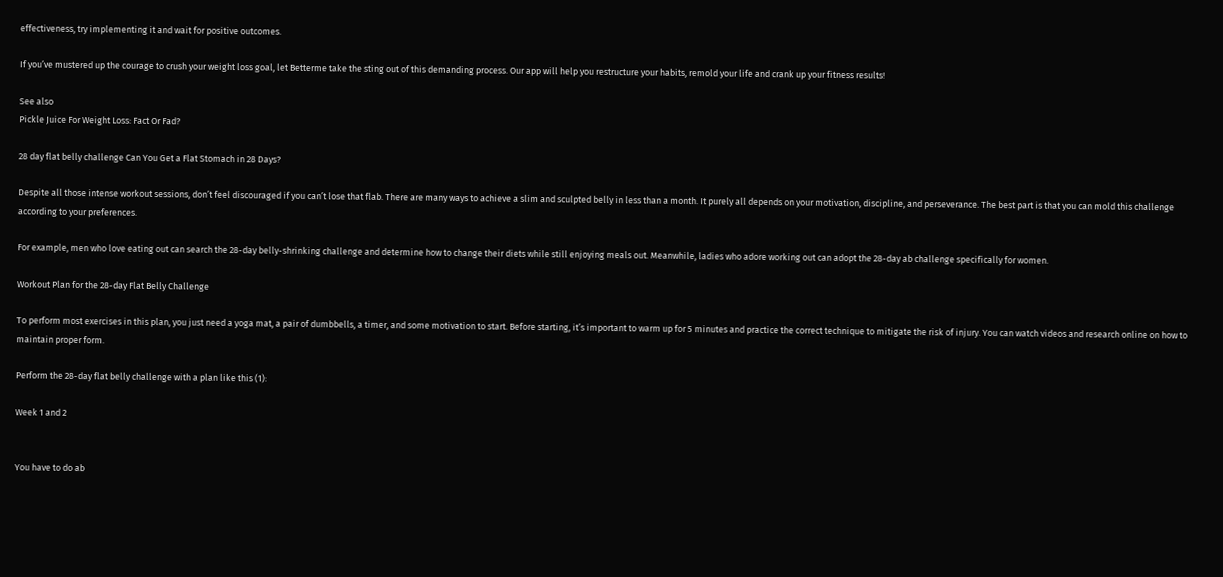effectiveness, try implementing it and wait for positive outcomes.

If you’ve mustered up the courage to crush your weight loss goal, let Betterme take the sting out of this demanding process. Our app will help you restructure your habits, remold your life and crank up your fitness results!

See also
Pickle Juice For Weight Loss: Fact Or Fad?

28 day flat belly challenge Can You Get a Flat Stomach in 28 Days?

Despite all those intense workout sessions, don’t feel discouraged if you can’t lose that flab. There are many ways to achieve a slim and sculpted belly in less than a month. It purely all depends on your motivation, discipline, and perseverance. The best part is that you can mold this challenge according to your preferences.

For example, men who love eating out can search the 28-day belly-shrinking challenge and determine how to change their diets while still enjoying meals out. Meanwhile, ladies who adore working out can adopt the 28-day ab challenge specifically for women.

Workout Plan for the 28-day Flat Belly Challenge

To perform most exercises in this plan, you just need a yoga mat, a pair of dumbbells, a timer, and some motivation to start. Before starting, it’s important to warm up for 5 minutes and practice the correct technique to mitigate the risk of injury. You can watch videos and research online on how to maintain proper form.

Perform the 28-day flat belly challenge with a plan like this (1):

Week 1 and 2


You have to do ab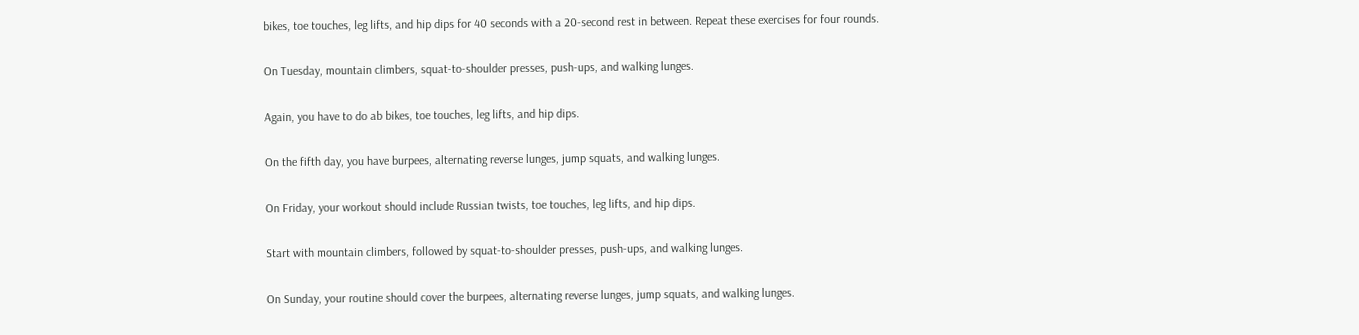bikes, toe touches, leg lifts, and hip dips for 40 seconds with a 20-second rest in between. Repeat these exercises for four rounds.


On Tuesday, mountain climbers, squat-to-shoulder presses, push-ups, and walking lunges.


Again, you have to do ab bikes, toe touches, leg lifts, and hip dips.


On the fifth day, you have burpees, alternating reverse lunges, jump squats, and walking lunges.


On Friday, your workout should include Russian twists, toe touches, leg lifts, and hip dips.


Start with mountain climbers, followed by squat-to-shoulder presses, push-ups, and walking lunges.


On Sunday, your routine should cover the burpees, alternating reverse lunges, jump squats, and walking lunges.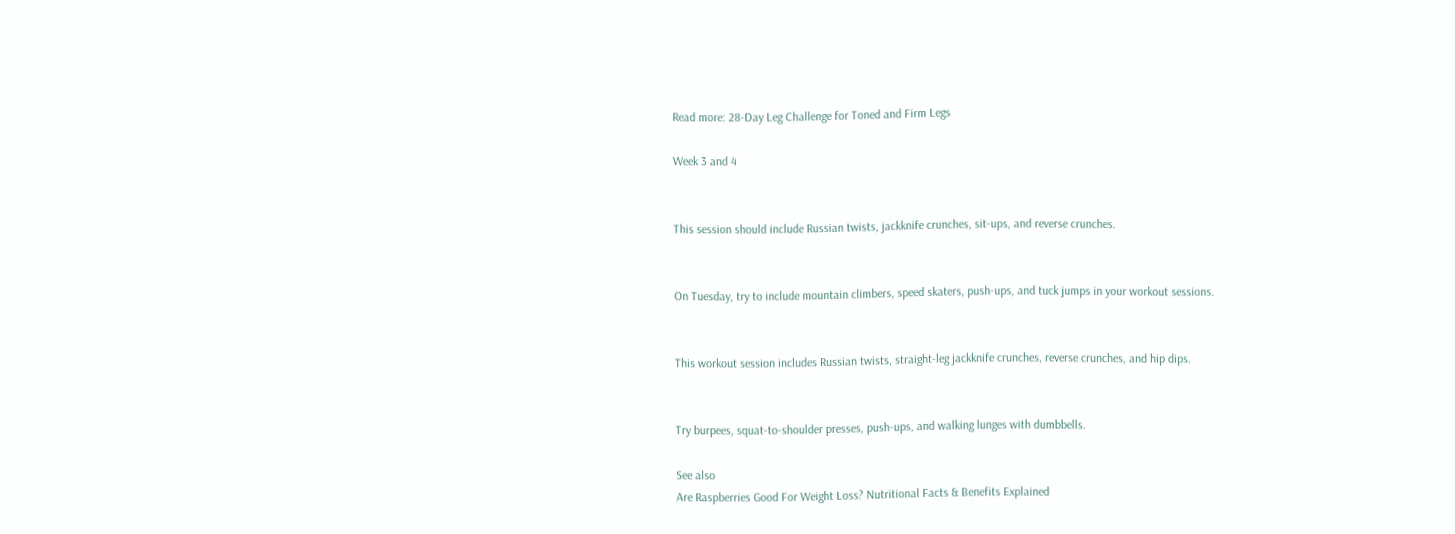Read more: 28-Day Leg Challenge for Toned and Firm Legs

Week 3 and 4


This session should include Russian twists, jackknife crunches, sit-ups, and reverse crunches.


On Tuesday, try to include mountain climbers, speed skaters, push-ups, and tuck jumps in your workout sessions.


This workout session includes Russian twists, straight-leg jackknife crunches, reverse crunches, and hip dips.


Try burpees, squat-to-shoulder presses, push-ups, and walking lunges with dumbbells.

See also
Are Raspberries Good For Weight Loss? Nutritional Facts & Benefits Explained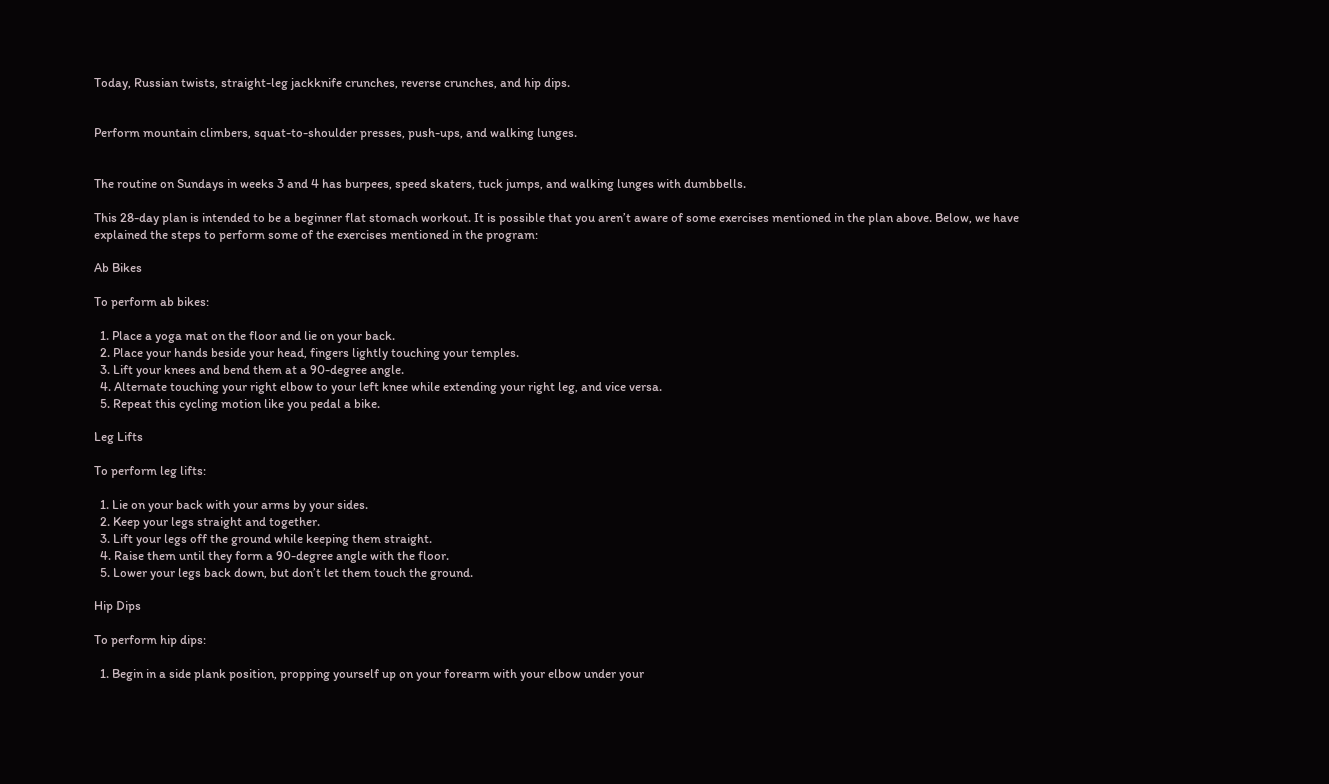Today, Russian twists, straight-leg jackknife crunches, reverse crunches, and hip dips.


Perform mountain climbers, squat-to-shoulder presses, push-ups, and walking lunges.


The routine on Sundays in weeks 3 and 4 has burpees, speed skaters, tuck jumps, and walking lunges with dumbbells.

This 28-day plan is intended to be a beginner flat stomach workout. It is possible that you aren’t aware of some exercises mentioned in the plan above. Below, we have explained the steps to perform some of the exercises mentioned in the program:

Ab Bikes

To perform ab bikes:

  1. Place a yoga mat on the floor and lie on your back.
  2. Place your hands beside your head, fingers lightly touching your temples.
  3. Lift your knees and bend them at a 90-degree angle.
  4. Alternate touching your right elbow to your left knee while extending your right leg, and vice versa.
  5. Repeat this cycling motion like you pedal a bike.

Leg Lifts

To perform leg lifts:

  1. Lie on your back with your arms by your sides.
  2. Keep your legs straight and together.
  3. Lift your legs off the ground while keeping them straight.
  4. Raise them until they form a 90-degree angle with the floor.
  5. Lower your legs back down, but don’t let them touch the ground.

Hip Dips

To perform hip dips:

  1. Begin in a side plank position, propping yourself up on your forearm with your elbow under your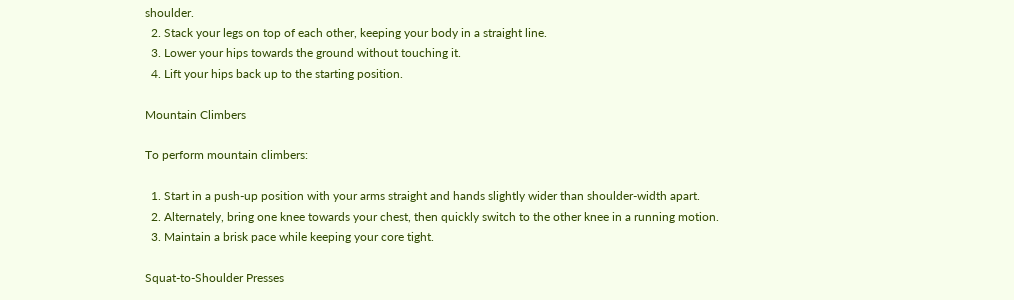shoulder.
  2. Stack your legs on top of each other, keeping your body in a straight line.
  3. Lower your hips towards the ground without touching it.
  4. Lift your hips back up to the starting position.

Mountain Climbers

To perform mountain climbers:

  1. Start in a push-up position with your arms straight and hands slightly wider than shoulder-width apart.
  2. Alternately, bring one knee towards your chest, then quickly switch to the other knee in a running motion.
  3. Maintain a brisk pace while keeping your core tight.

Squat-to-Shoulder Presses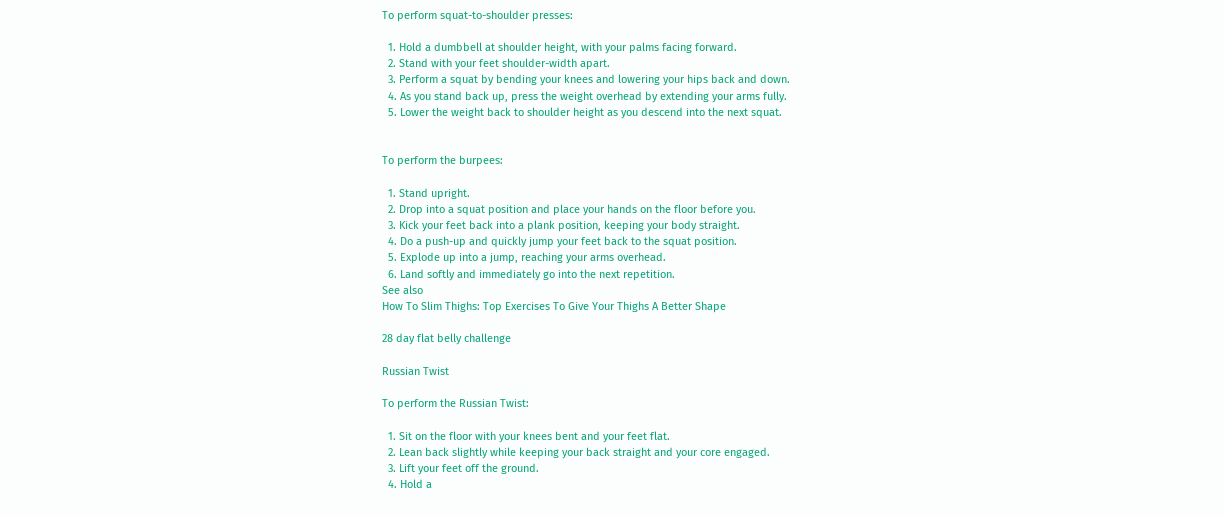To perform squat-to-shoulder presses:

  1. Hold a dumbbell at shoulder height, with your palms facing forward.
  2. Stand with your feet shoulder-width apart.
  3. Perform a squat by bending your knees and lowering your hips back and down.
  4. As you stand back up, press the weight overhead by extending your arms fully.
  5. Lower the weight back to shoulder height as you descend into the next squat.


To perform the burpees:

  1. Stand upright.
  2. Drop into a squat position and place your hands on the floor before you.
  3. Kick your feet back into a plank position, keeping your body straight.
  4. Do a push-up and quickly jump your feet back to the squat position.
  5. Explode up into a jump, reaching your arms overhead.
  6. Land softly and immediately go into the next repetition.
See also
How To Slim Thighs: Top Exercises To Give Your Thighs A Better Shape

28 day flat belly challenge

Russian Twist

To perform the Russian Twist:

  1. Sit on the floor with your knees bent and your feet flat.
  2. Lean back slightly while keeping your back straight and your core engaged.
  3. Lift your feet off the ground.
  4. Hold a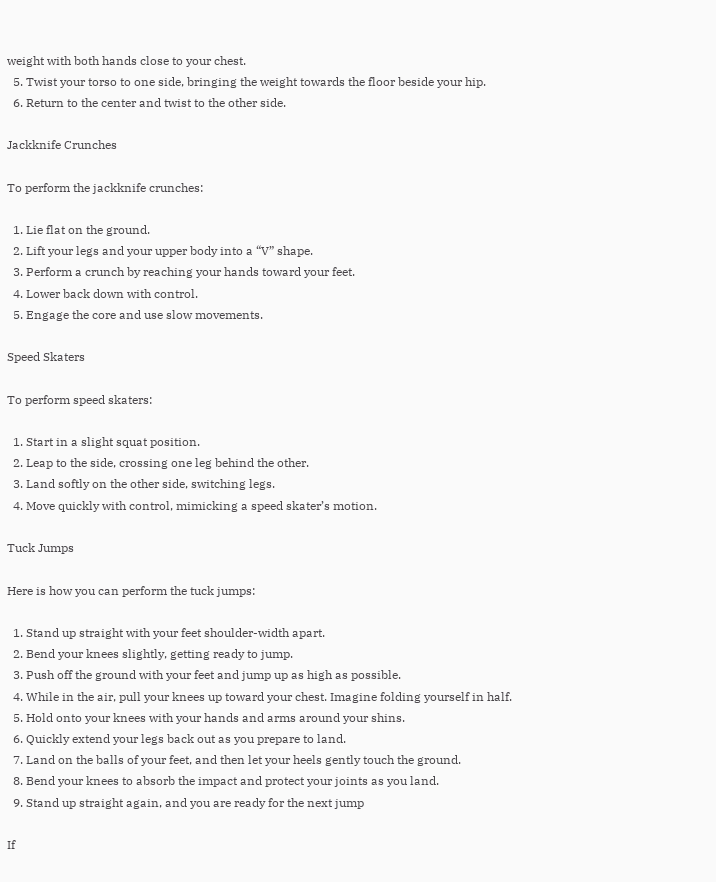weight with both hands close to your chest.
  5. Twist your torso to one side, bringing the weight towards the floor beside your hip.
  6. Return to the center and twist to the other side.

Jackknife Crunches

To perform the jackknife crunches:

  1. Lie flat on the ground.
  2. Lift your legs and your upper body into a “V” shape.
  3. Perform a crunch by reaching your hands toward your feet.
  4. Lower back down with control.
  5. Engage the core and use slow movements.

Speed Skaters

To perform speed skaters:

  1. Start in a slight squat position.
  2. Leap to the side, crossing one leg behind the other.
  3. Land softly on the other side, switching legs.
  4. Move quickly with control, mimicking a speed skater’s motion.

Tuck Jumps

Here is how you can perform the tuck jumps:

  1. Stand up straight with your feet shoulder-width apart.
  2. Bend your knees slightly, getting ready to jump.
  3. Push off the ground with your feet and jump up as high as possible.
  4. While in the air, pull your knees up toward your chest. Imagine folding yourself in half.
  5. Hold onto your knees with your hands and arms around your shins.
  6. Quickly extend your legs back out as you prepare to land.
  7. Land on the balls of your feet, and then let your heels gently touch the ground.
  8. Bend your knees to absorb the impact and protect your joints as you land.
  9. Stand up straight again, and you are ready for the next jump

If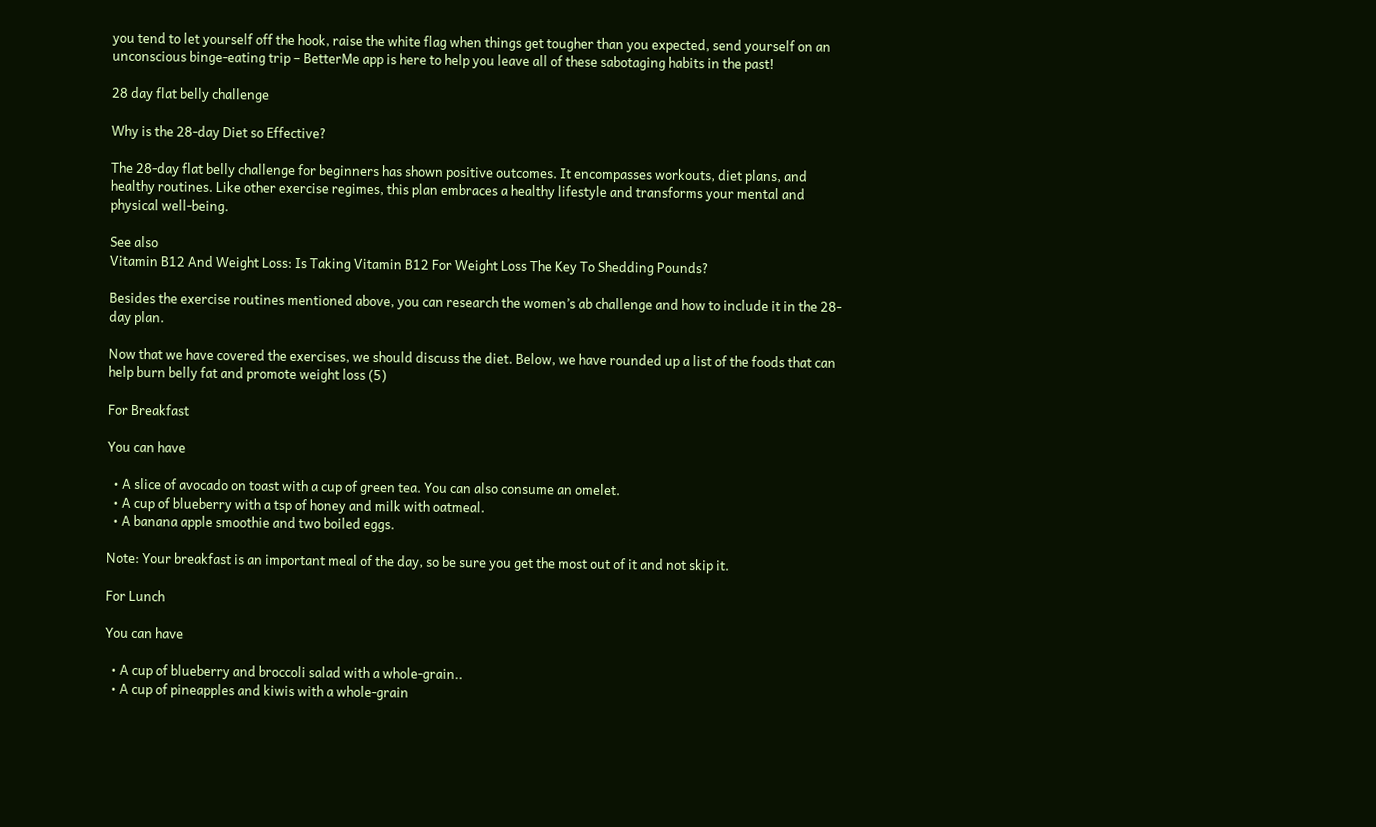you tend to let yourself off the hook, raise the white flag when things get tougher than you expected, send yourself on an unconscious binge-eating trip – BetterMe app is here to help you leave all of these sabotaging habits in the past!

28 day flat belly challenge

Why is the 28-day Diet so Effective?

The 28-day flat belly challenge for beginners has shown positive outcomes. It encompasses workouts, diet plans, and healthy routines. Like other exercise regimes, this plan embraces a healthy lifestyle and transforms your mental and physical well-being.

See also
Vitamin B12 And Weight Loss: Is Taking Vitamin B12 For Weight Loss The Key To Shedding Pounds?

Besides the exercise routines mentioned above, you can research the women’s ab challenge and how to include it in the 28-day plan.

Now that we have covered the exercises, we should discuss the diet. Below, we have rounded up a list of the foods that can help burn belly fat and promote weight loss (5)

For Breakfast

You can have

  • A slice of avocado on toast with a cup of green tea. You can also consume an omelet.
  • A cup of blueberry with a tsp of honey and milk with oatmeal.
  • A banana apple smoothie and two boiled eggs.

Note: Your breakfast is an important meal of the day, so be sure you get the most out of it and not skip it.

For Lunch

You can have

  • A cup of blueberry and broccoli salad with a whole-grain..
  • A cup of pineapples and kiwis with a whole-grain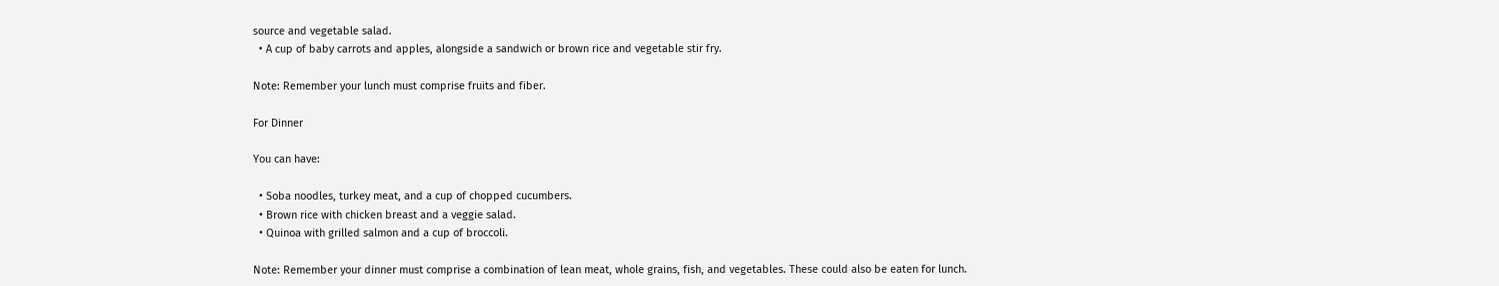source and vegetable salad.
  • A cup of baby carrots and apples, alongside a sandwich or brown rice and vegetable stir fry.

Note: Remember your lunch must comprise fruits and fiber.

For Dinner

You can have:

  • Soba noodles, turkey meat, and a cup of chopped cucumbers.
  • Brown rice with chicken breast and a veggie salad.
  • Quinoa with grilled salmon and a cup of broccoli.

Note: Remember your dinner must comprise a combination of lean meat, whole grains, fish, and vegetables. These could also be eaten for lunch.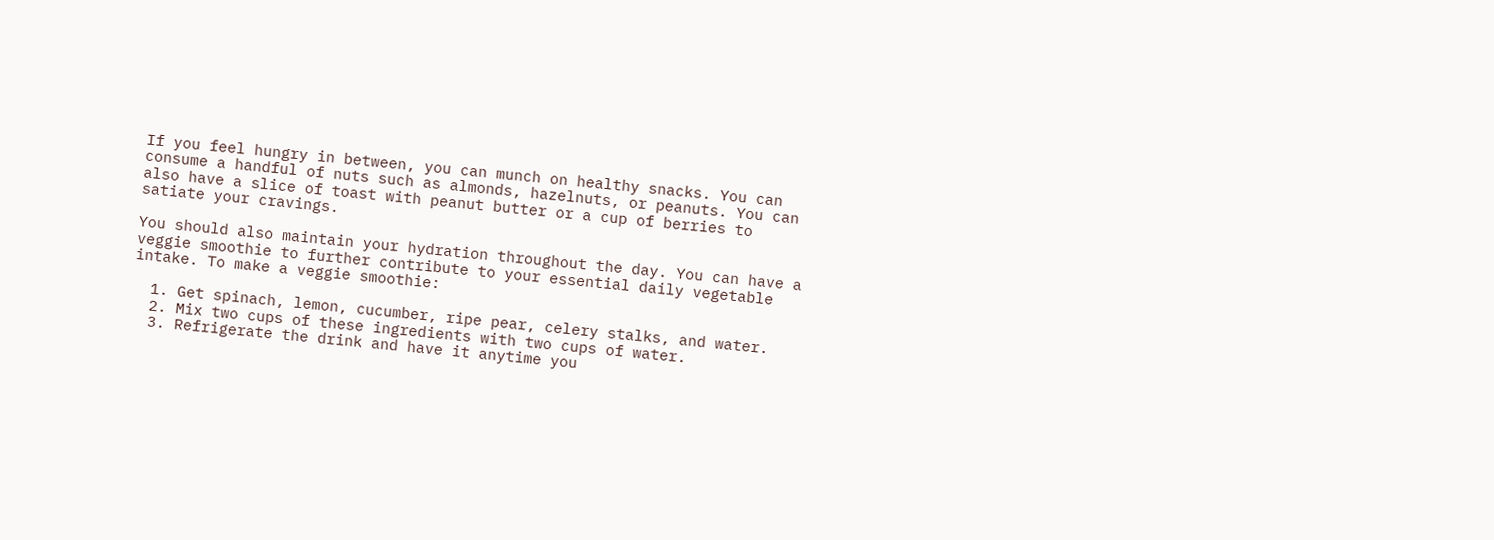If you feel hungry in between, you can munch on healthy snacks. You can consume a handful of nuts such as almonds, hazelnuts, or peanuts. You can also have a slice of toast with peanut butter or a cup of berries to satiate your cravings.

You should also maintain your hydration throughout the day. You can have a veggie smoothie to further contribute to your essential daily vegetable intake. To make a veggie smoothie:

  1. Get spinach, lemon, cucumber, ripe pear, celery stalks, and water.
  2. Mix two cups of these ingredients with two cups of water.
  3. Refrigerate the drink and have it anytime you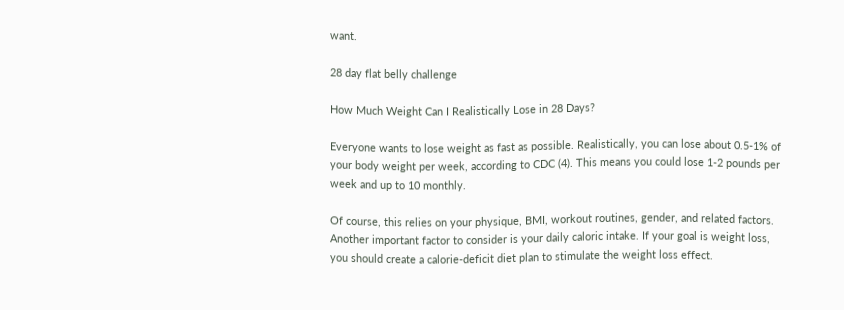want.

28 day flat belly challenge

How Much Weight Can I Realistically Lose in 28 Days?

Everyone wants to lose weight as fast as possible. Realistically, you can lose about 0.5-1% of your body weight per week, according to CDC (4). This means you could lose 1-2 pounds per week and up to 10 monthly.

Of course, this relies on your physique, BMI, workout routines, gender, and related factors. Another important factor to consider is your daily caloric intake. If your goal is weight loss, you should create a calorie-deficit diet plan to stimulate the weight loss effect.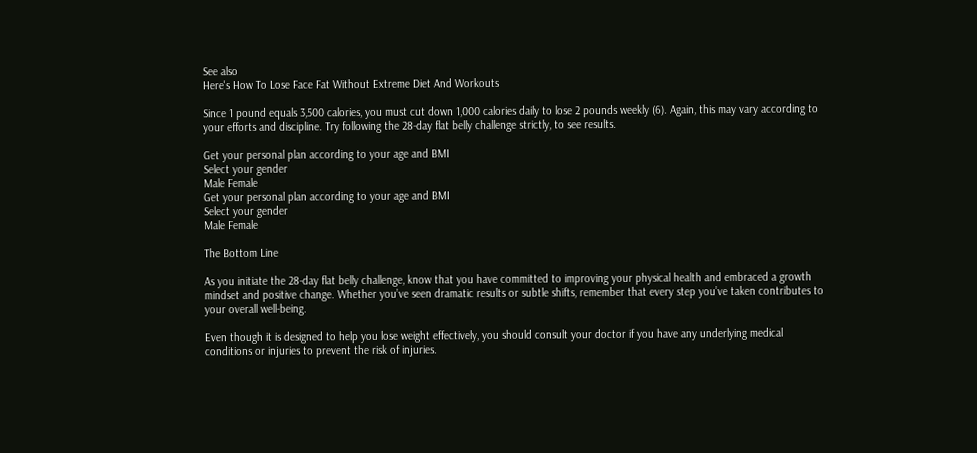See also
Here's How To Lose Face Fat Without Extreme Diet And Workouts

Since 1 pound equals 3,500 calories, you must cut down 1,000 calories daily to lose 2 pounds weekly (6). Again, this may vary according to your efforts and discipline. Try following the 28-day flat belly challenge strictly, to see results.

Get your personal plan according to your age and BMI
Select your gender
Male Female
Get your personal plan according to your age and BMI
Select your gender
Male Female

The Bottom Line

As you initiate the 28-day flat belly challenge, know that you have committed to improving your physical health and embraced a growth mindset and positive change. Whether you’ve seen dramatic results or subtle shifts, remember that every step you’ve taken contributes to your overall well-being.

Even though it is designed to help you lose weight effectively, you should consult your doctor if you have any underlying medical conditions or injuries to prevent the risk of injuries.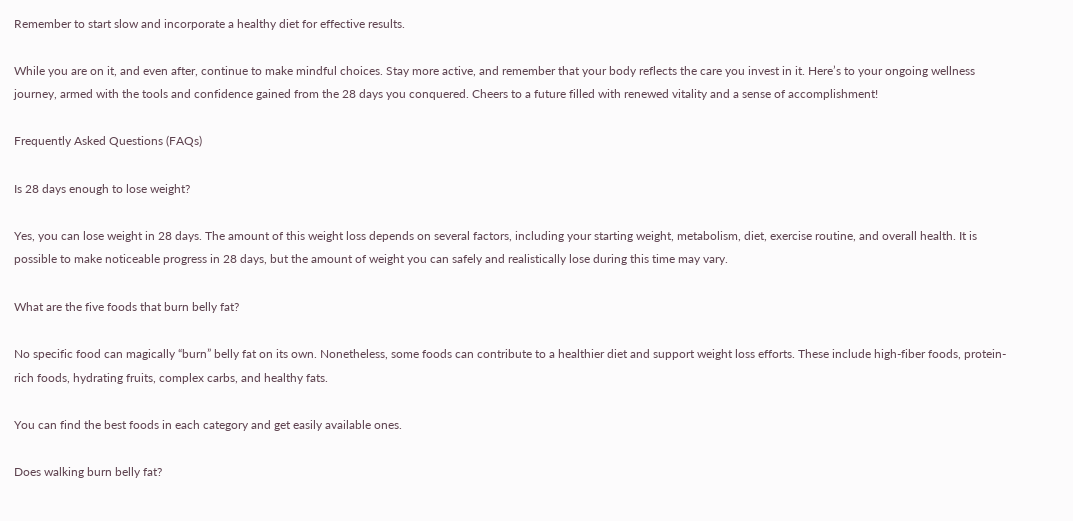Remember to start slow and incorporate a healthy diet for effective results.

While you are on it, and even after, continue to make mindful choices. Stay more active, and remember that your body reflects the care you invest in it. Here’s to your ongoing wellness journey, armed with the tools and confidence gained from the 28 days you conquered. Cheers to a future filled with renewed vitality and a sense of accomplishment!

Frequently Asked Questions (FAQs)

Is 28 days enough to lose weight?

Yes, you can lose weight in 28 days. The amount of this weight loss depends on several factors, including your starting weight, metabolism, diet, exercise routine, and overall health. It is possible to make noticeable progress in 28 days, but the amount of weight you can safely and realistically lose during this time may vary.

What are the five foods that burn belly fat?

No specific food can magically “burn” belly fat on its own. Nonetheless, some foods can contribute to a healthier diet and support weight loss efforts. These include high-fiber foods, protein-rich foods, hydrating fruits, complex carbs, and healthy fats.

You can find the best foods in each category and get easily available ones.

Does walking burn belly fat?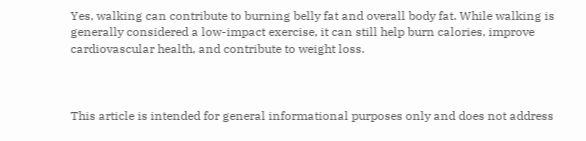Yes, walking can contribute to burning belly fat and overall body fat. While walking is generally considered a low-impact exercise, it can still help burn calories, improve cardiovascular health, and contribute to weight loss.



This article is intended for general informational purposes only and does not address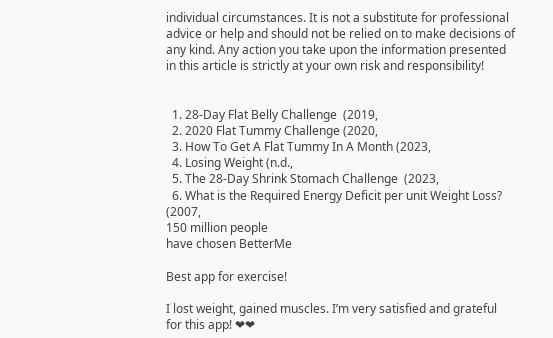individual circumstances. It is not a substitute for professional advice or help and should not be relied on to make decisions of any kind. Any action you take upon the information presented in this article is strictly at your own risk and responsibility!


  1. 28-Day Flat Belly Challenge  (2019,
  2. 2020 Flat Tummy Challenge (2020,
  3. How To Get A Flat Tummy In A Month (2023,
  4. Losing Weight (n.d.,
  5. The 28-Day Shrink Stomach Challenge  (2023,
  6. What is the Required Energy Deficit per unit Weight Loss? (2007,
150 million people
have chosen BetterMe

Best app for exercise!

I lost weight, gained muscles. I’m very satisfied and grateful for this app! ❤❤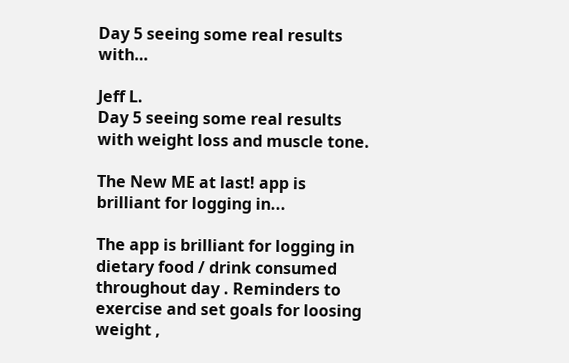Day 5 seeing some real results with…

Jeff L.
Day 5 seeing some real results with weight loss and muscle tone.

The New ME at last! app is brilliant for logging in...

The app is brilliant for logging in dietary food / drink consumed throughout day . Reminders to exercise and set goals for loosing weight ,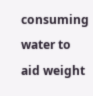consuming water to aid weight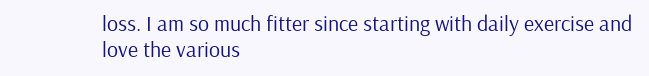loss. I am so much fitter since starting with daily exercise and love the various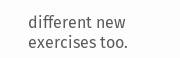different new exercises too.